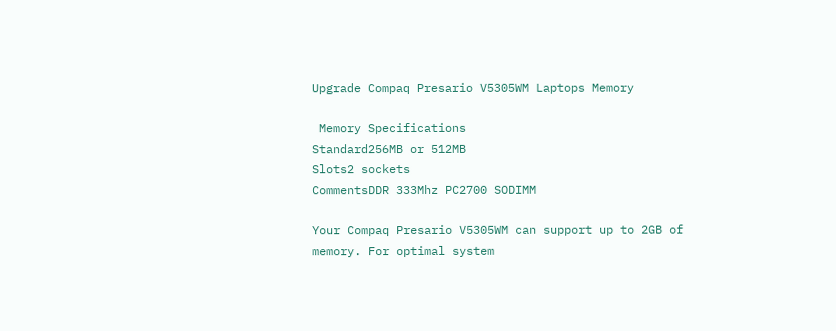Upgrade Compaq Presario V5305WM Laptops Memory

 Memory Specifications
Standard256MB or 512MB
Slots2 sockets
CommentsDDR 333Mhz PC2700 SODIMM

Your Compaq Presario V5305WM can support up to 2GB of memory. For optimal system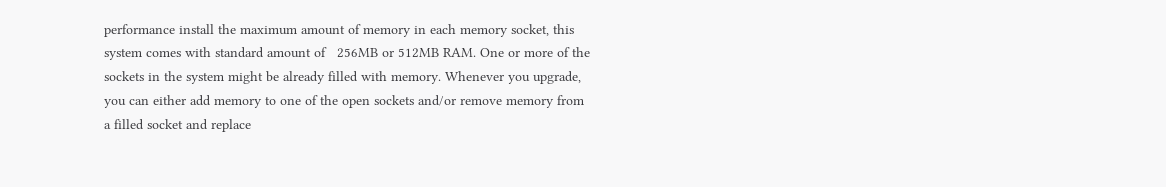performance install the maximum amount of memory in each memory socket, this system comes with standard amount of   256MB or 512MB RAM. One or more of the sockets in the system might be already filled with memory. Whenever you upgrade, you can either add memory to one of the open sockets and/or remove memory from a filled socket and replace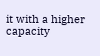it with a higher capacity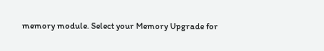memory module. Select your Memory Upgrade for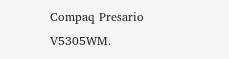Compaq Presario V5305WM.